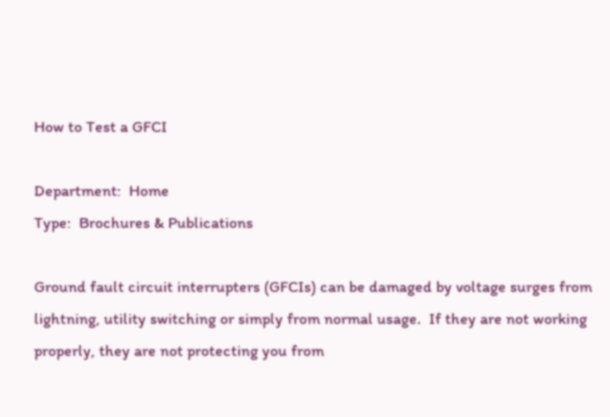How to Test a GFCI

Department:  Home
Type:  Brochures & Publications

Ground fault circuit interrupters (GFCIs) can be damaged by voltage surges from lightning, utility switching or simply from normal usage.  If they are not working properly, they are not protecting you from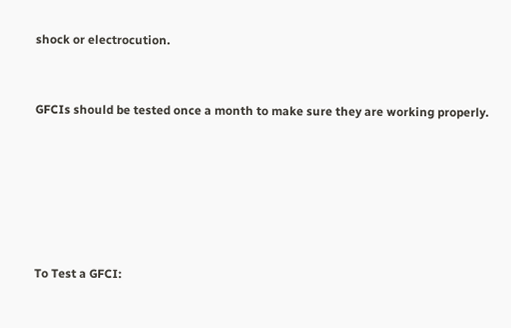shock or electrocution.


GFCIs should be tested once a month to make sure they are working properly.






To Test a GFCI: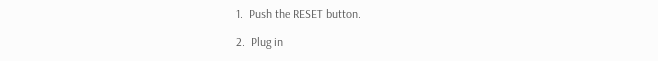1.  Push the RESET button.

2.  Plug in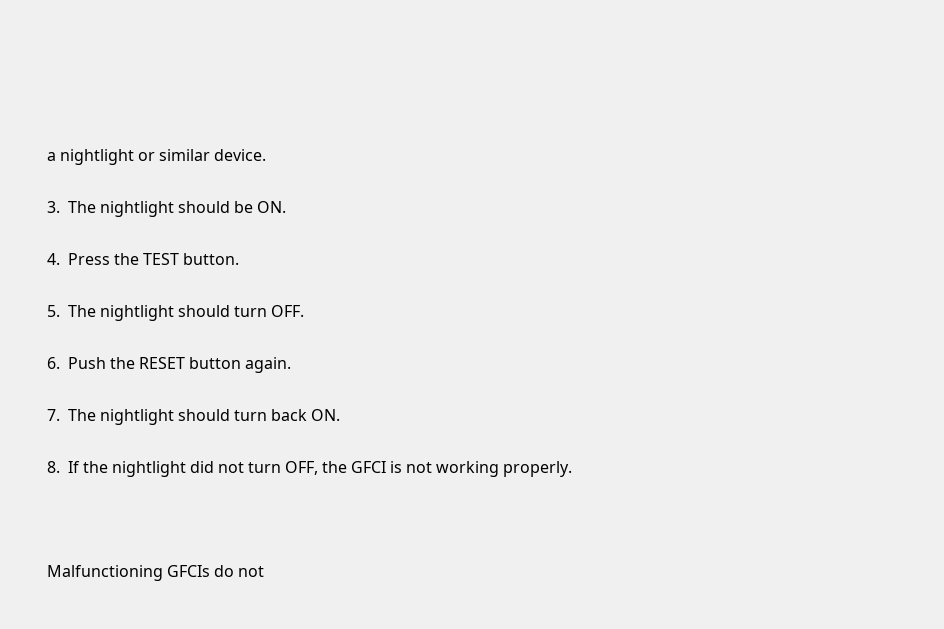a nightlight or similar device.

3.  The nightlight should be ON.

4.  Press the TEST button.

5.  The nightlight should turn OFF.

6.  Push the RESET button again.

7.  The nightlight should turn back ON.

8.  If the nightlight did not turn OFF, the GFCI is not working properly.



Malfunctioning GFCIs do not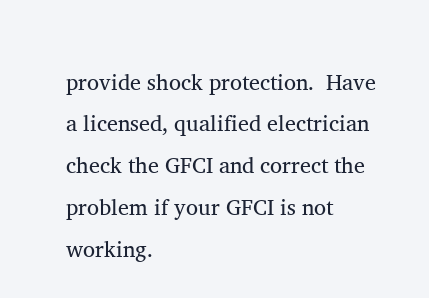provide shock protection.  Have a licensed, qualified electrician check the GFCI and correct the problem if your GFCI is not working.